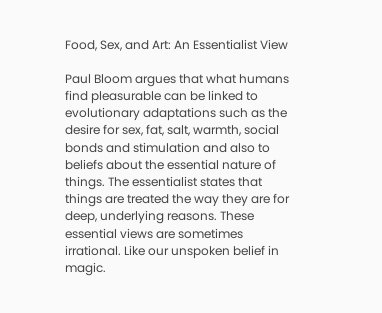Food, Sex, and Art: An Essentialist View

Paul Bloom argues that what humans find pleasurable can be linked to evolutionary adaptations such as the desire for sex, fat, salt, warmth, social bonds and stimulation and also to beliefs about the essential nature of things. The essentialist states that things are treated the way they are for deep, underlying reasons. These essential views are sometimes irrational. Like our unspoken belief in magic.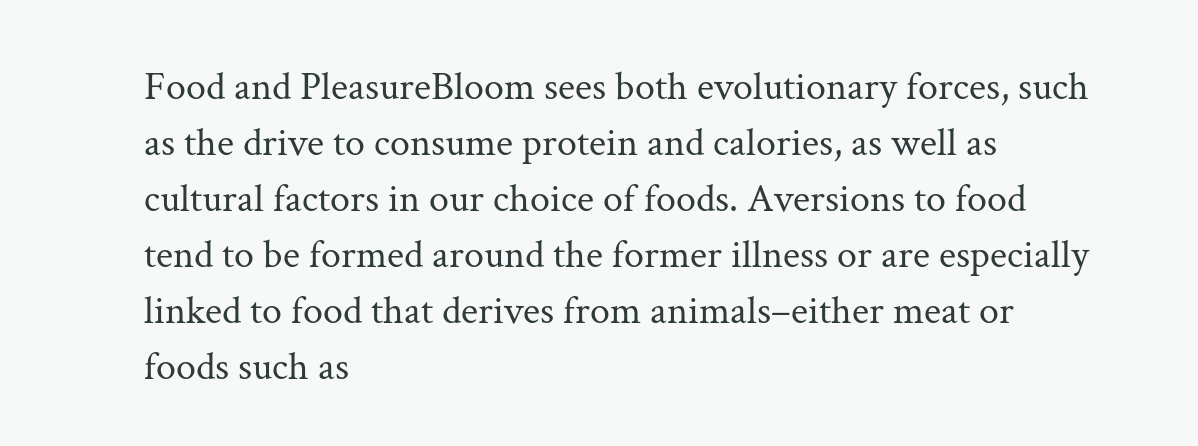Food and PleasureBloom sees both evolutionary forces, such as the drive to consume protein and calories, as well as cultural factors in our choice of foods. Aversions to food tend to be formed around the former illness or are especially linked to food that derives from animals–either meat or foods such as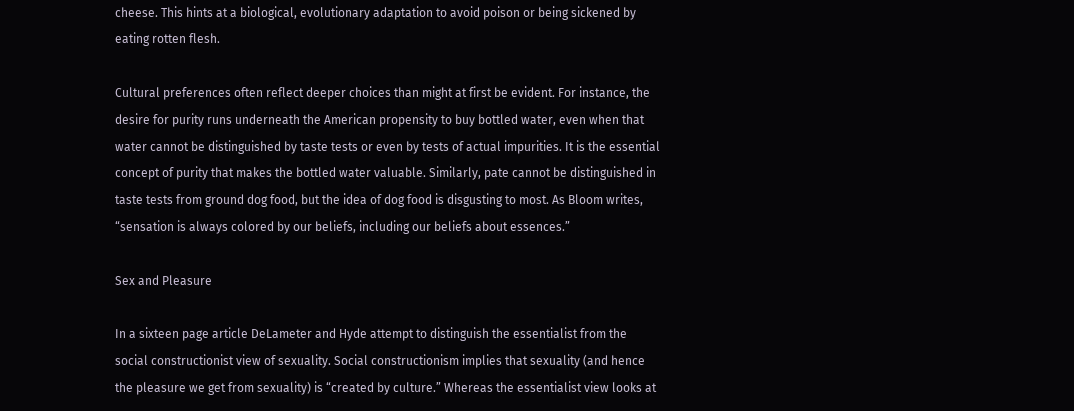cheese. This hints at a biological, evolutionary adaptation to avoid poison or being sickened by eating rotten flesh.

Cultural preferences often reflect deeper choices than might at first be evident. For instance, the desire for purity runs underneath the American propensity to buy bottled water, even when that water cannot be distinguished by taste tests or even by tests of actual impurities. It is the essential concept of purity that makes the bottled water valuable. Similarly, pate cannot be distinguished in taste tests from ground dog food, but the idea of dog food is disgusting to most. As Bloom writes, “sensation is always colored by our beliefs, including our beliefs about essences.”

Sex and Pleasure

In a sixteen page article DeLameter and Hyde attempt to distinguish the essentialist from the social constructionist view of sexuality. Social constructionism implies that sexuality (and hence the pleasure we get from sexuality) is “created by culture.” Whereas the essentialist view looks at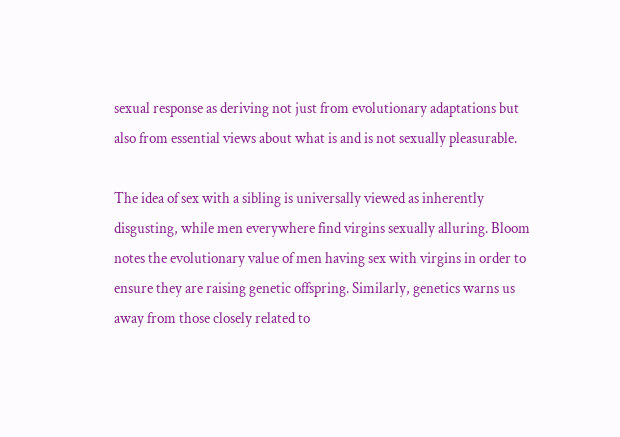sexual response as deriving not just from evolutionary adaptations but also from essential views about what is and is not sexually pleasurable.

The idea of sex with a sibling is universally viewed as inherently disgusting, while men everywhere find virgins sexually alluring. Bloom notes the evolutionary value of men having sex with virgins in order to ensure they are raising genetic offspring. Similarly, genetics warns us away from those closely related to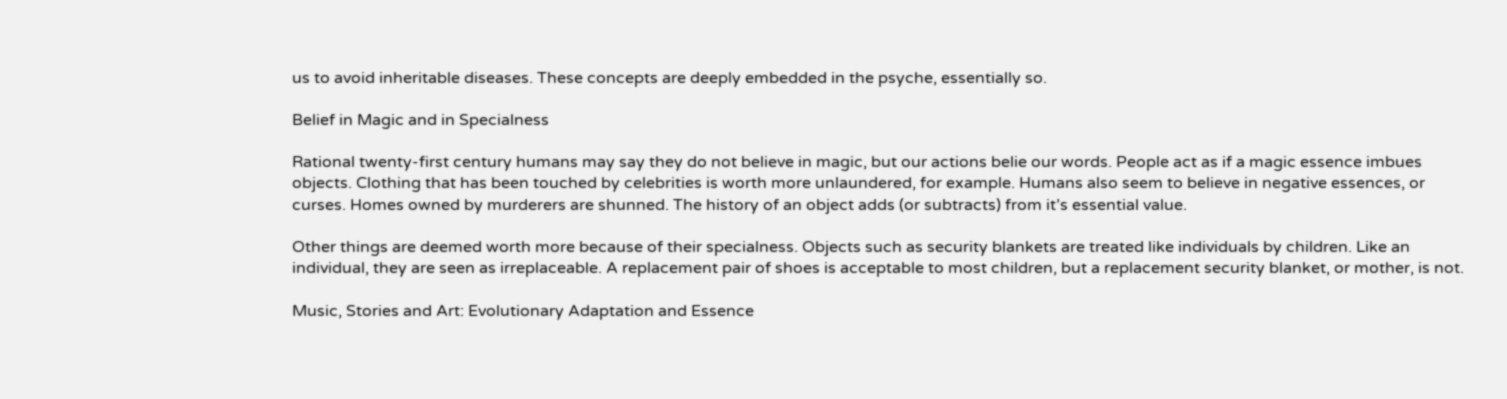us to avoid inheritable diseases. These concepts are deeply embedded in the psyche, essentially so.

Belief in Magic and in Specialness

Rational twenty-first century humans may say they do not believe in magic, but our actions belie our words. People act as if a magic essence imbues objects. Clothing that has been touched by celebrities is worth more unlaundered, for example. Humans also seem to believe in negative essences, or curses. Homes owned by murderers are shunned. The history of an object adds (or subtracts) from it’s essential value.

Other things are deemed worth more because of their specialness. Objects such as security blankets are treated like individuals by children. Like an individual, they are seen as irreplaceable. A replacement pair of shoes is acceptable to most children, but a replacement security blanket, or mother, is not.

Music, Stories and Art: Evolutionary Adaptation and Essence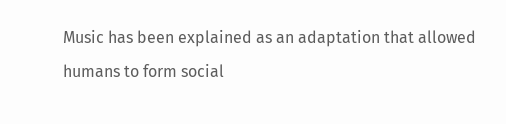Music has been explained as an adaptation that allowed humans to form social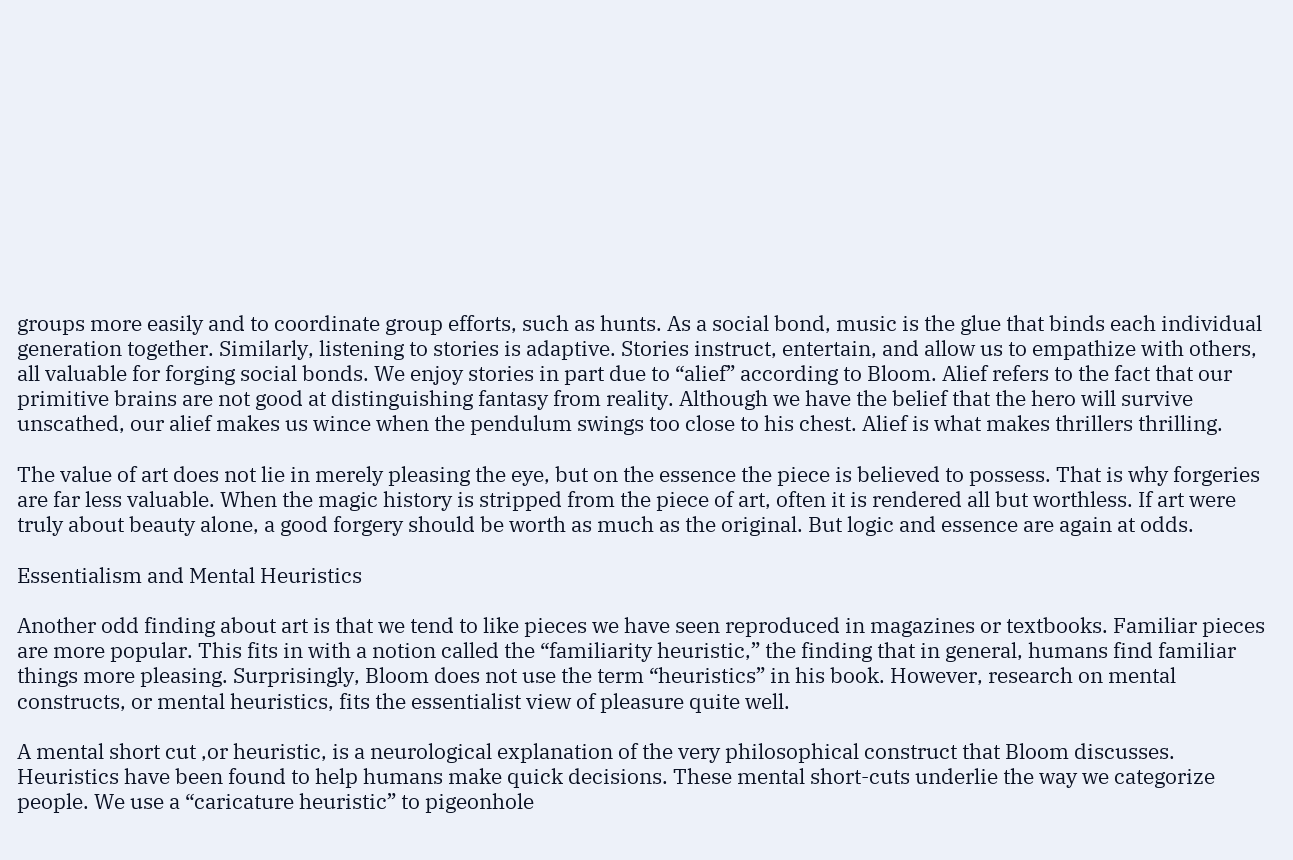groups more easily and to coordinate group efforts, such as hunts. As a social bond, music is the glue that binds each individual generation together. Similarly, listening to stories is adaptive. Stories instruct, entertain, and allow us to empathize with others, all valuable for forging social bonds. We enjoy stories in part due to “alief” according to Bloom. Alief refers to the fact that our primitive brains are not good at distinguishing fantasy from reality. Although we have the belief that the hero will survive unscathed, our alief makes us wince when the pendulum swings too close to his chest. Alief is what makes thrillers thrilling.

The value of art does not lie in merely pleasing the eye, but on the essence the piece is believed to possess. That is why forgeries are far less valuable. When the magic history is stripped from the piece of art, often it is rendered all but worthless. If art were truly about beauty alone, a good forgery should be worth as much as the original. But logic and essence are again at odds.

Essentialism and Mental Heuristics

Another odd finding about art is that we tend to like pieces we have seen reproduced in magazines or textbooks. Familiar pieces are more popular. This fits in with a notion called the “familiarity heuristic,” the finding that in general, humans find familiar things more pleasing. Surprisingly, Bloom does not use the term “heuristics” in his book. However, research on mental constructs, or mental heuristics, fits the essentialist view of pleasure quite well.

A mental short cut ,or heuristic, is a neurological explanation of the very philosophical construct that Bloom discusses. Heuristics have been found to help humans make quick decisions. These mental short-cuts underlie the way we categorize people. We use a “caricature heuristic” to pigeonhole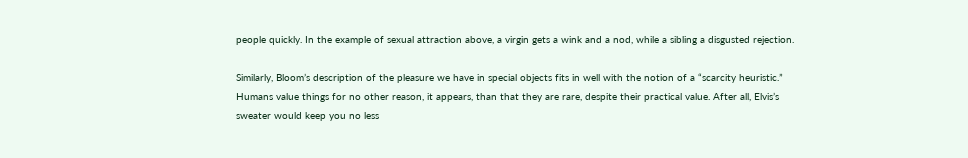people quickly. In the example of sexual attraction above, a virgin gets a wink and a nod, while a sibling a disgusted rejection.

Similarly, Bloom’s description of the pleasure we have in special objects fits in well with the notion of a “scarcity heuristic.” Humans value things for no other reason, it appears, than that they are rare, despite their practical value. After all, Elvis’s sweater would keep you no less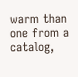warm than one from a catalog,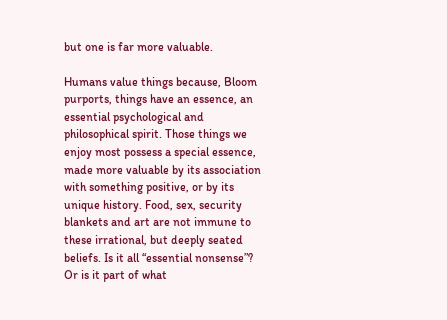but one is far more valuable.

Humans value things because, Bloom purports, things have an essence, an essential psychological and philosophical spirit. Those things we enjoy most possess a special essence, made more valuable by its association with something positive, or by its unique history. Food, sex, security blankets and art are not immune to these irrational, but deeply seated beliefs. Is it all “essential nonsense”? Or is it part of what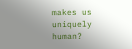makes us uniquely human?